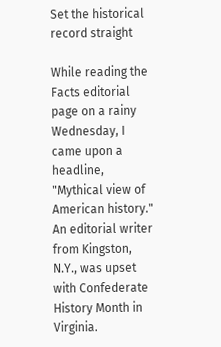Set the historical record straight

While reading the Facts editorial page on a rainy Wednesday, I came upon a headline, "Mythical view of American history." An editorial writer from Kingston, N.Y., was upset with Confederate History Month in Virginia.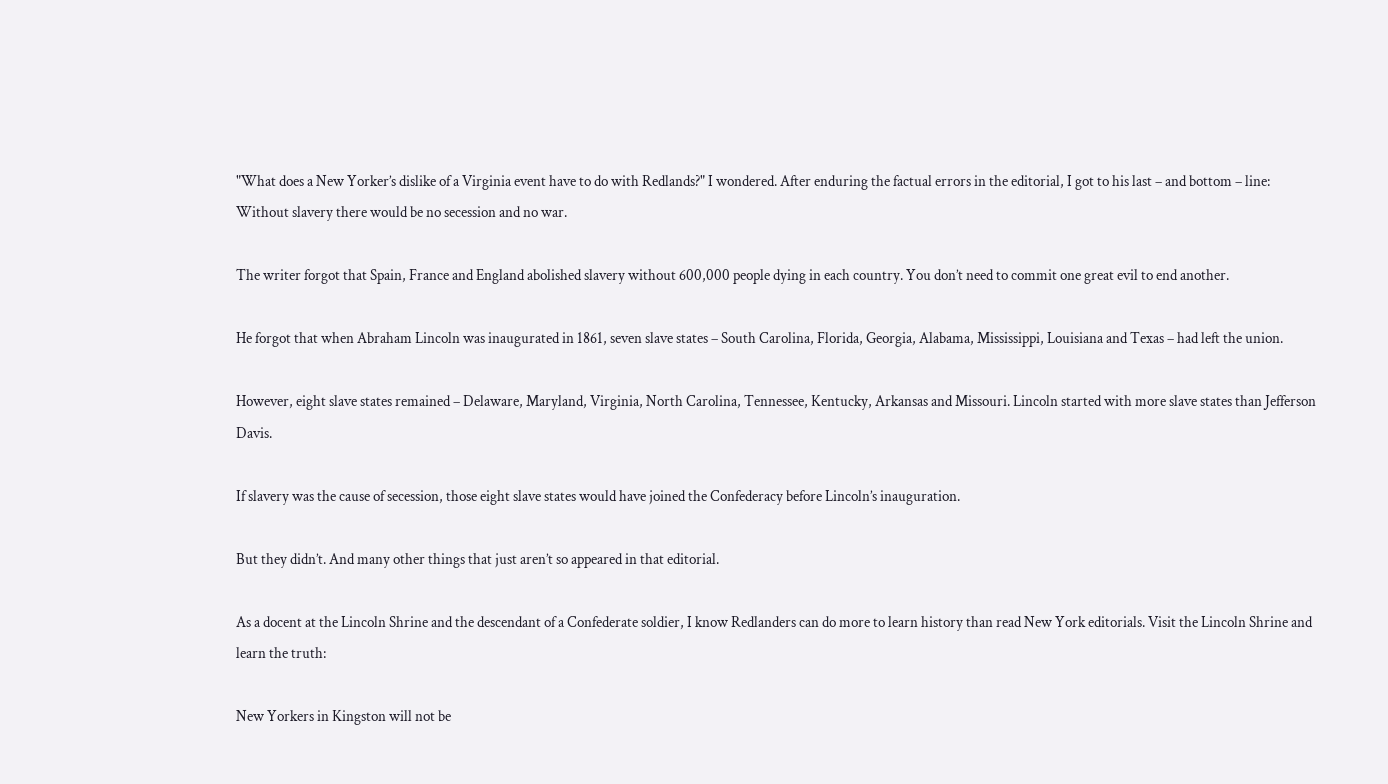"What does a New Yorker’s dislike of a Virginia event have to do with Redlands?" I wondered. After enduring the factual errors in the editorial, I got to his last – and bottom – line: Without slavery there would be no secession and no war.

The writer forgot that Spain, France and England abolished slavery without 600,000 people dying in each country. You don’t need to commit one great evil to end another.

He forgot that when Abraham Lincoln was inaugurated in 1861, seven slave states – South Carolina, Florida, Georgia, Alabama, Mississippi, Louisiana and Texas – had left the union.

However, eight slave states remained – Delaware, Maryland, Virginia, North Carolina, Tennessee, Kentucky, Arkansas and Missouri. Lincoln started with more slave states than Jefferson Davis.

If slavery was the cause of secession, those eight slave states would have joined the Confederacy before Lincoln’s inauguration.

But they didn’t. And many other things that just aren’t so appeared in that editorial.

As a docent at the Lincoln Shrine and the descendant of a Confederate soldier, I know Redlanders can do more to learn history than read New York editorials. Visit the Lincoln Shrine and learn the truth:

New Yorkers in Kingston will not be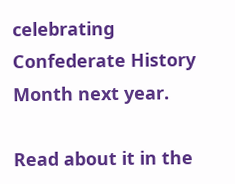celebrating Confederate History Month next year.

Read about it in the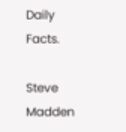Daily Facts.

Steve Madden